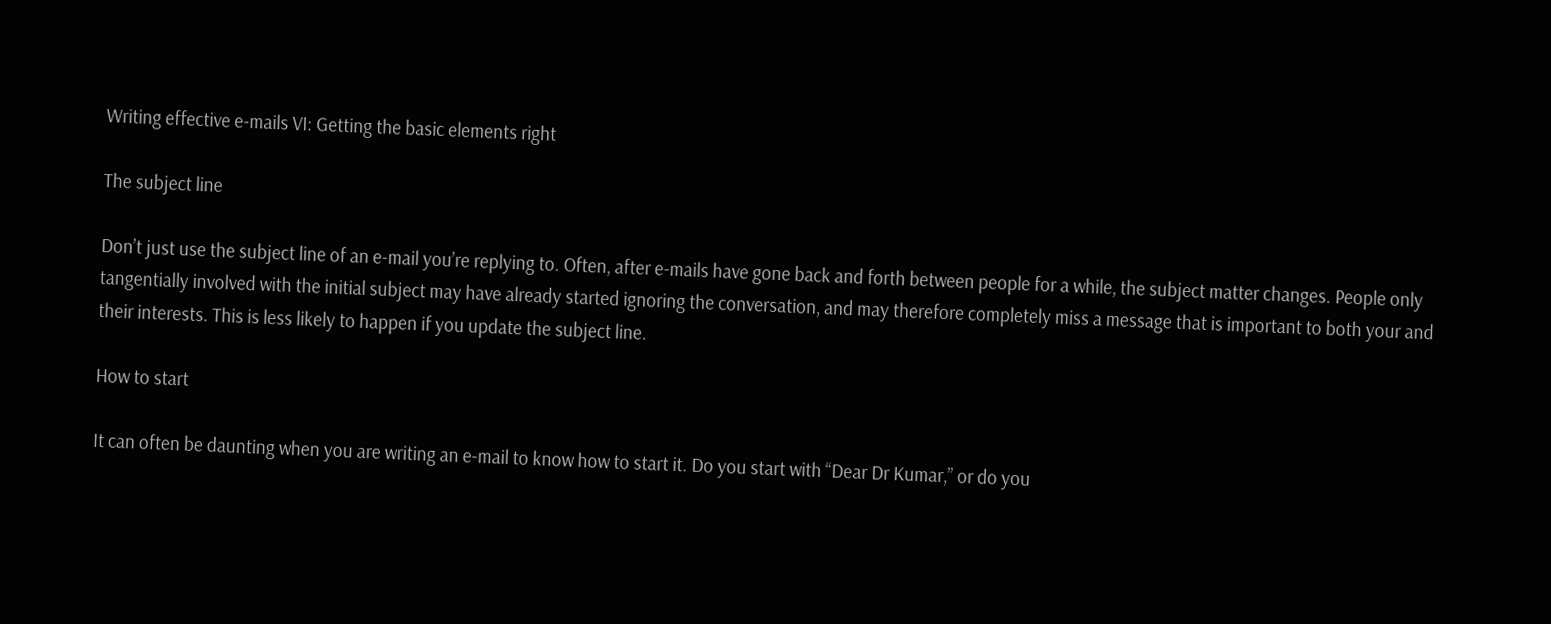Writing effective e-mails VI: Getting the basic elements right

The subject line

Don’t just use the subject line of an e-mail you’re replying to. Often, after e-mails have gone back and forth between people for a while, the subject matter changes. People only tangentially involved with the initial subject may have already started ignoring the conversation, and may therefore completely miss a message that is important to both your and their interests. This is less likely to happen if you update the subject line.

How to start

It can often be daunting when you are writing an e-mail to know how to start it. Do you start with “Dear Dr Kumar,” or do you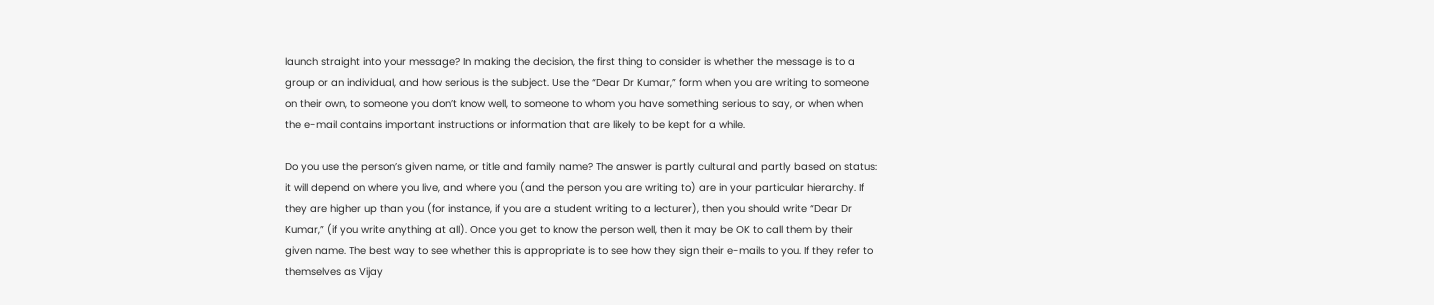launch straight into your message? In making the decision, the first thing to consider is whether the message is to a group or an individual, and how serious is the subject. Use the “Dear Dr Kumar,” form when you are writing to someone on their own, to someone you don’t know well, to someone to whom you have something serious to say, or when when the e-mail contains important instructions or information that are likely to be kept for a while.

Do you use the person’s given name, or title and family name? The answer is partly cultural and partly based on status: it will depend on where you live, and where you (and the person you are writing to) are in your particular hierarchy. If they are higher up than you (for instance, if you are a student writing to a lecturer), then you should write “Dear Dr Kumar,” (if you write anything at all). Once you get to know the person well, then it may be OK to call them by their given name. The best way to see whether this is appropriate is to see how they sign their e-mails to you. If they refer to themselves as Vijay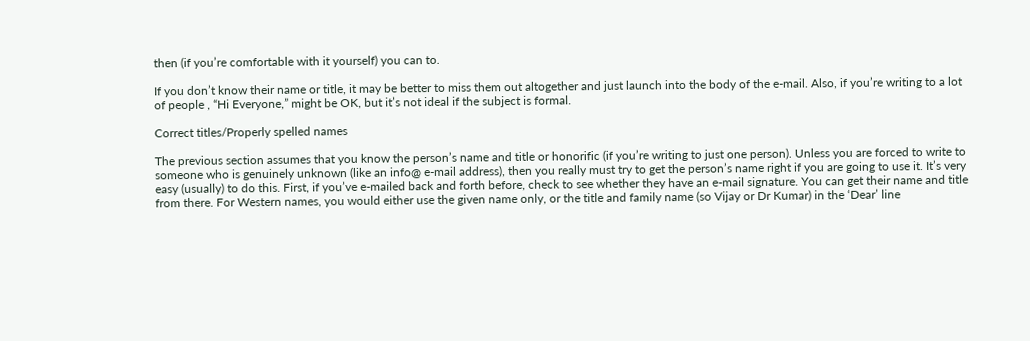then (if you’re comfortable with it yourself) you can to.

If you don’t know their name or title, it may be better to miss them out altogether and just launch into the body of the e-mail. Also, if you’re writing to a lot of people , “Hi Everyone,” might be OK, but it’s not ideal if the subject is formal.

Correct titles/Properly spelled names

The previous section assumes that you know the person’s name and title or honorific (if you’re writing to just one person). Unless you are forced to write to someone who is genuinely unknown (like an info@ e-mail address), then you really must try to get the person’s name right if you are going to use it. It’s very easy (usually) to do this. First, if you’ve e-mailed back and forth before, check to see whether they have an e-mail signature. You can get their name and title from there. For Western names, you would either use the given name only, or the title and family name (so Vijay or Dr Kumar) in the ‘Dear’ line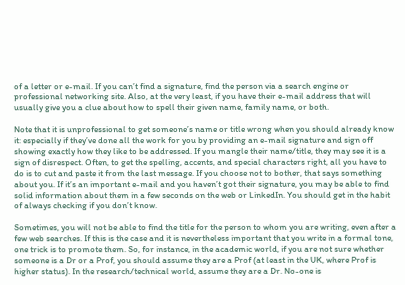of a letter or e-mail. If you can’t find a signature, find the person via a search engine or professional networking site. Also, at the very least, if you have their e-mail address that will usually give you a clue about how to spell their given name, family name, or both.

Note that it is unprofessional to get someone’s name or title wrong when you should already know it: especially if they’ve done all the work for you by providing an e-mail signature and sign off showing exactly how they like to be addressed. If you mangle their name/title, they may see it is a sign of disrespect. Often, to get the spelling, accents, and special characters right, all you have to do is to cut and paste it from the last message. If you choose not to bother, that says something about you. If it’s an important e-mail and you haven’t got their signature, you may be able to find solid information about them in a few seconds on the web or LinkedIn. You should get in the habit of always checking if you don’t know.

Sometimes, you will not be able to find the title for the person to whom you are writing, even after a few web searches. If this is the case and it is nevertheless important that you write in a formal tone, one trick is to promote them. So, for instance, in the academic world, if you are not sure whether someone is a Dr or a Prof, you should assume they are a Prof (at least in the UK, where Prof is higher status). In the research/technical world, assume they are a Dr. No-one is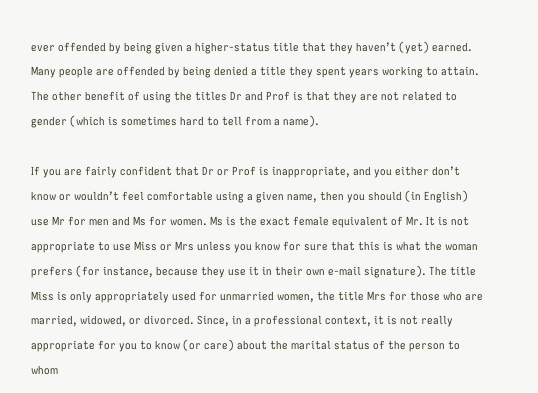ever offended by being given a higher-status title that they haven’t (yet) earned. Many people are offended by being denied a title they spent years working to attain. The other benefit of using the titles Dr and Prof is that they are not related to gender (which is sometimes hard to tell from a name).

If you are fairly confident that Dr or Prof is inappropriate, and you either don’t know or wouldn’t feel comfortable using a given name, then you should (in English) use Mr for men and Ms for women. Ms is the exact female equivalent of Mr. It is not appropriate to use Miss or Mrs unless you know for sure that this is what the woman prefers (for instance, because they use it in their own e-mail signature). The title Miss is only appropriately used for unmarried women, the title Mrs for those who are married, widowed, or divorced. Since, in a professional context, it is not really appropriate for you to know (or care) about the marital status of the person to whom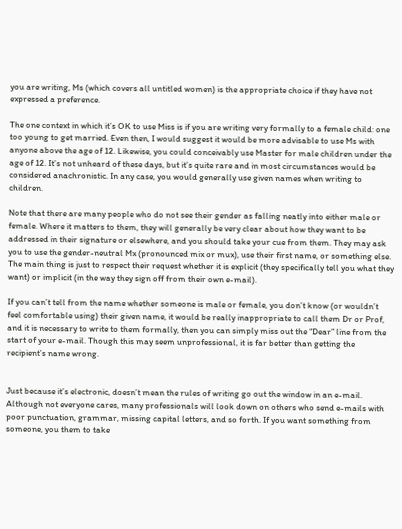you are writing, Ms (which covers all untitled women) is the appropriate choice if they have not expressed a preference.

The one context in which it’s OK to use Miss is if you are writing very formally to a female child: one too young to get married. Even then, I would suggest it would be more advisable to use Ms with anyone above the age of 12. Likewise, you could conceivably use Master for male children under the age of 12. It’s not unheard of these days, but it’s quite rare and in most circumstances would be considered anachronistic. In any case, you would generally use given names when writing to children.

Note that there are many people who do not see their gender as falling neatly into either male or female. Where it matters to them, they will generally be very clear about how they want to be addressed in their signature or elsewhere, and you should take your cue from them. They may ask you to use the gender-neutral Mx (pronounced mix or mux), use their first name, or something else. The main thing is just to respect their request whether it is explicit (they specifically tell you what they want) or implicit (in the way they sign off from their own e-mail).

If you can’t tell from the name whether someone is male or female, you don’t know (or wouldn’t feel comfortable using) their given name, it would be really inappropriate to call them Dr or Prof, and it is necessary to write to them formally, then you can simply miss out the “Dear” line from the start of your e-mail. Though this may seem unprofessional, it is far better than getting the recipient’s name wrong.


Just because it’s electronic, doesn’t mean the rules of writing go out the window in an e-mail. Although not everyone cares, many professionals will look down on others who send e-mails with poor punctuation, grammar, missing capital letters, and so forth. If you want something from someone, you them to take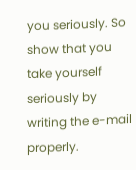you seriously. So show that you take yourself seriously by writing the e-mail properly.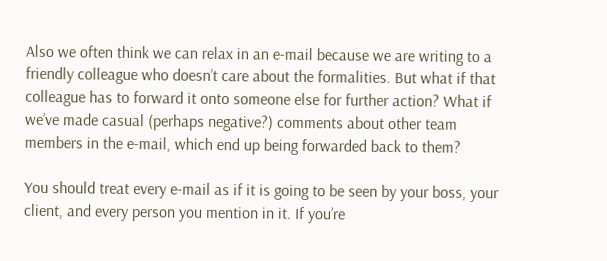Also we often think we can relax in an e-mail because we are writing to a friendly colleague who doesn’t care about the formalities. But what if that colleague has to forward it onto someone else for further action? What if we’ve made casual (perhaps negative?) comments about other team members in the e-mail, which end up being forwarded back to them?

You should treat every e-mail as if it is going to be seen by your boss, your client, and every person you mention in it. If you’re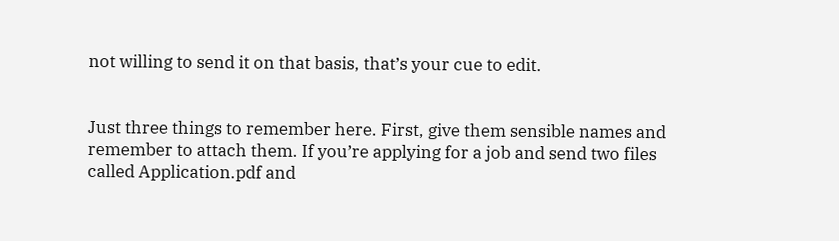not willing to send it on that basis, that’s your cue to edit.


Just three things to remember here. First, give them sensible names and remember to attach them. If you’re applying for a job and send two files called Application.pdf and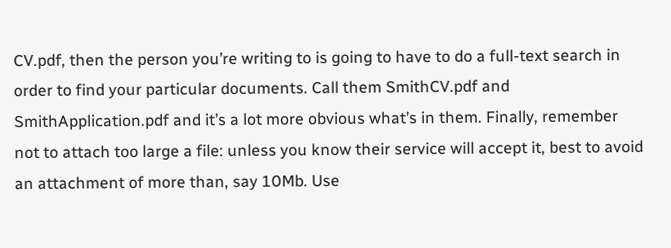CV.pdf, then the person you’re writing to is going to have to do a full-text search in order to find your particular documents. Call them SmithCV.pdf and SmithApplication.pdf and it’s a lot more obvious what’s in them. Finally, remember not to attach too large a file: unless you know their service will accept it, best to avoid an attachment of more than, say 10Mb. Use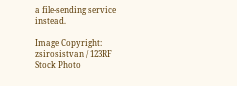a file-sending service instead.

Image Copyright: zsirosistvan / 123RF Stock Photo